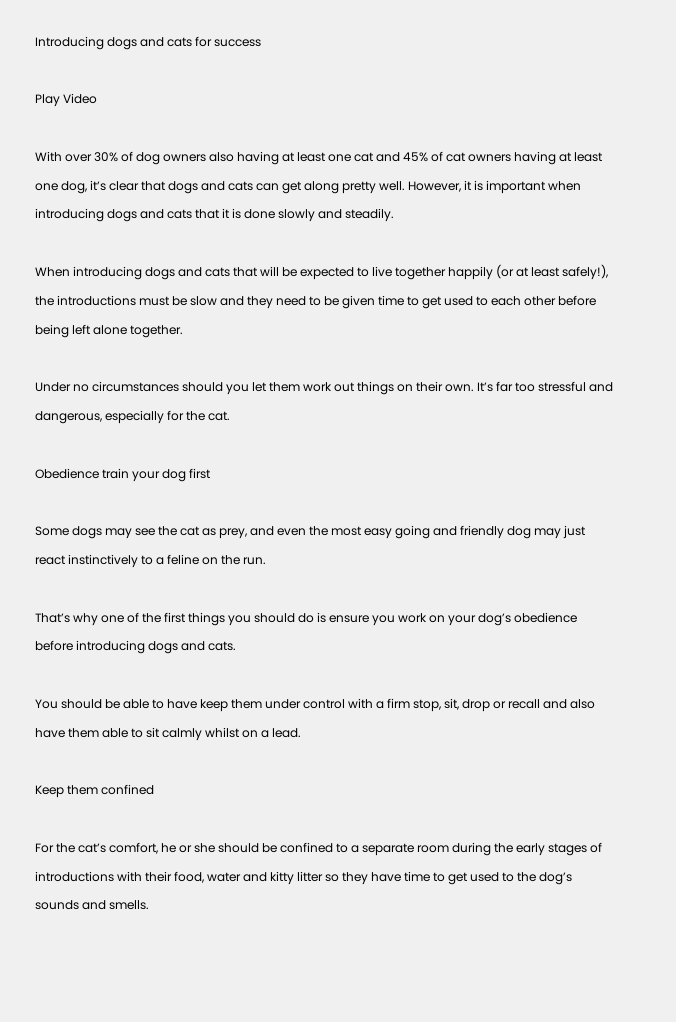Introducing dogs and cats for success

Play Video

With over 30% of dog owners also having at least one cat and 45% of cat owners having at least one dog, it’s clear that dogs and cats can get along pretty well. However, it is important when introducing dogs and cats that it is done slowly and steadily.

When introducing dogs and cats that will be expected to live together happily (or at least safely!), the introductions must be slow and they need to be given time to get used to each other before being left alone together.

Under no circumstances should you let them work out things on their own. It’s far too stressful and dangerous, especially for the cat.

Obedience train your dog first

Some dogs may see the cat as prey, and even the most easy going and friendly dog may just react instinctively to a feline on the run.

That’s why one of the first things you should do is ensure you work on your dog’s obedience before introducing dogs and cats.

You should be able to have keep them under control with a firm stop, sit, drop or recall and also have them able to sit calmly whilst on a lead.

Keep them confined

For the cat’s comfort, he or she should be confined to a separate room during the early stages of introductions with their food, water and kitty litter so they have time to get used to the dog’s sounds and smells.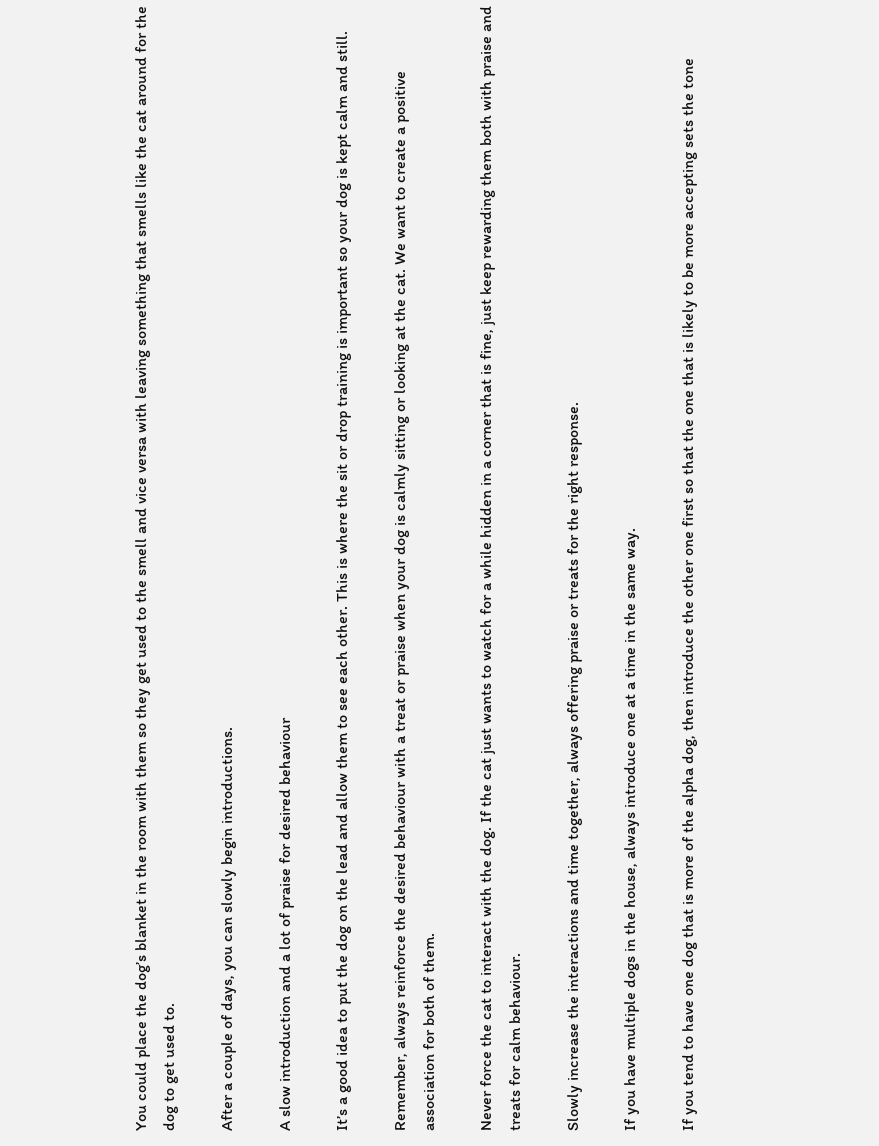You could place the dog’s blanket in the room with them so they get used to the smell and vice versa with leaving something that smells like the cat around for the dog to get used to.

After a couple of days, you can slowly begin introductions.

A slow introduction and a lot of praise for desired behaviour

It’s a good idea to put the dog on the lead and allow them to see each other. This is where the sit or drop training is important so your dog is kept calm and still.

Remember, always reinforce the desired behaviour with a treat or praise when your dog is calmly sitting or looking at the cat. We want to create a positive association for both of them.

Never force the cat to interact with the dog. If the cat just wants to watch for a while hidden in a corner that is fine, just keep rewarding them both with praise and treats for calm behaviour.

Slowly increase the interactions and time together, always offering praise or treats for the right response.

If you have multiple dogs in the house, always introduce one at a time in the same way.

If you tend to have one dog that is more of the alpha dog, then introduce the other one first so that the one that is likely to be more accepting sets the tone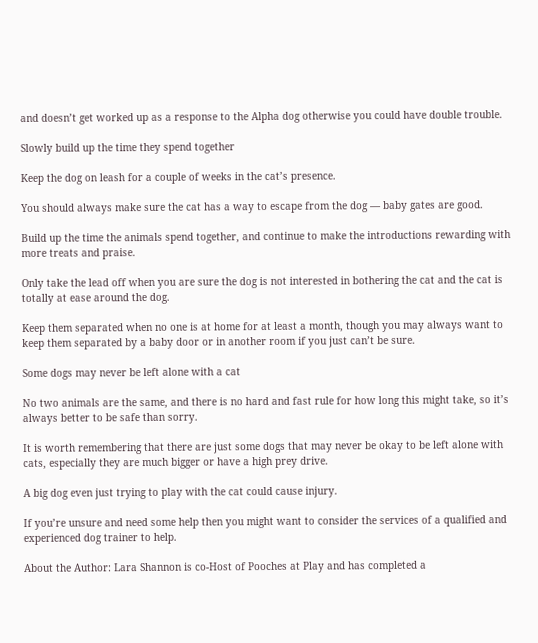and doesn’t get worked up as a response to the Alpha dog otherwise you could have double trouble.

Slowly build up the time they spend together

Keep the dog on leash for a couple of weeks in the cat’s presence.

You should always make sure the cat has a way to escape from the dog — baby gates are good.

Build up the time the animals spend together, and continue to make the introductions rewarding with more treats and praise.

Only take the lead off when you are sure the dog is not interested in bothering the cat and the cat is totally at ease around the dog.

Keep them separated when no one is at home for at least a month, though you may always want to keep them separated by a baby door or in another room if you just can’t be sure.

Some dogs may never be left alone with a cat

No two animals are the same, and there is no hard and fast rule for how long this might take, so it’s always better to be safe than sorry.

It is worth remembering that there are just some dogs that may never be okay to be left alone with cats, especially they are much bigger or have a high prey drive.

A big dog even just trying to play with the cat could cause injury.

If you’re unsure and need some help then you might want to consider the services of a qualified and experienced dog trainer to help.

About the Author: Lara Shannon is co-Host of Pooches at Play and has completed a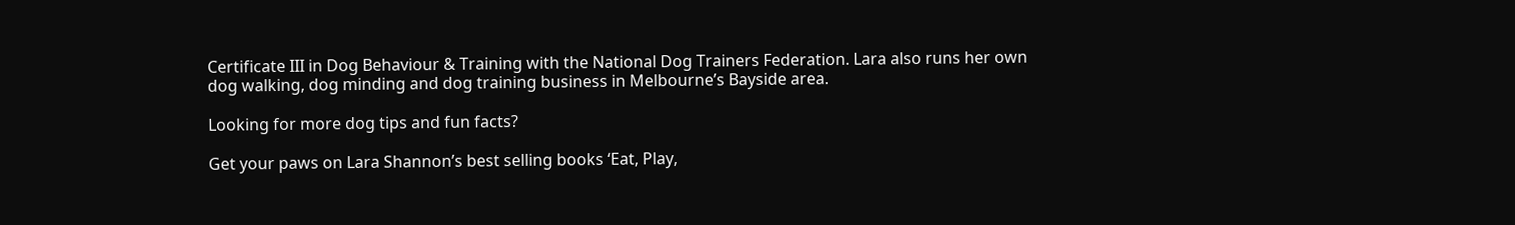Certificate III in Dog Behaviour & Training with the National Dog Trainers Federation. Lara also runs her own dog walking, dog minding and dog training business in Melbourne’s Bayside area.

Looking for more dog tips and fun facts?

Get your paws on Lara Shannon’s best selling books ‘Eat, Play,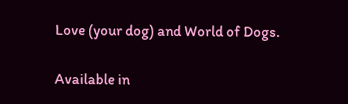Love (your dog) and World of Dogs.

Available in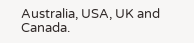Australia, USA, UK and Canada.